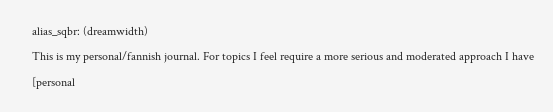alias_sqbr: (dreamwidth)
This is my personal/fannish journal. For topics I feel require a more serious and moderated approach I have [personal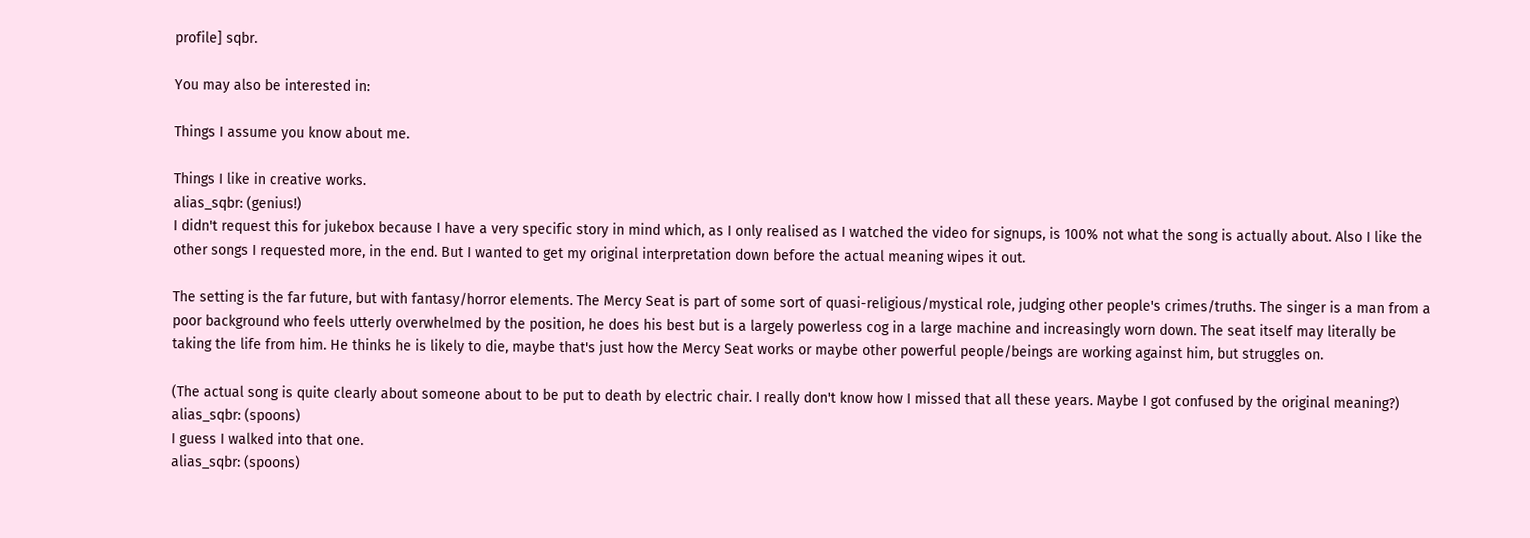profile] sqbr.

You may also be interested in:

Things I assume you know about me.

Things I like in creative works.
alias_sqbr: (genius!)
I didn't request this for jukebox because I have a very specific story in mind which, as I only realised as I watched the video for signups, is 100% not what the song is actually about. Also I like the other songs I requested more, in the end. But I wanted to get my original interpretation down before the actual meaning wipes it out.

The setting is the far future, but with fantasy/horror elements. The Mercy Seat is part of some sort of quasi-religious/mystical role, judging other people's crimes/truths. The singer is a man from a poor background who feels utterly overwhelmed by the position, he does his best but is a largely powerless cog in a large machine and increasingly worn down. The seat itself may literally be taking the life from him. He thinks he is likely to die, maybe that's just how the Mercy Seat works or maybe other powerful people/beings are working against him, but struggles on.

(The actual song is quite clearly about someone about to be put to death by electric chair. I really don't know how I missed that all these years. Maybe I got confused by the original meaning?)
alias_sqbr: (spoons)
I guess I walked into that one.
alias_sqbr: (spoons)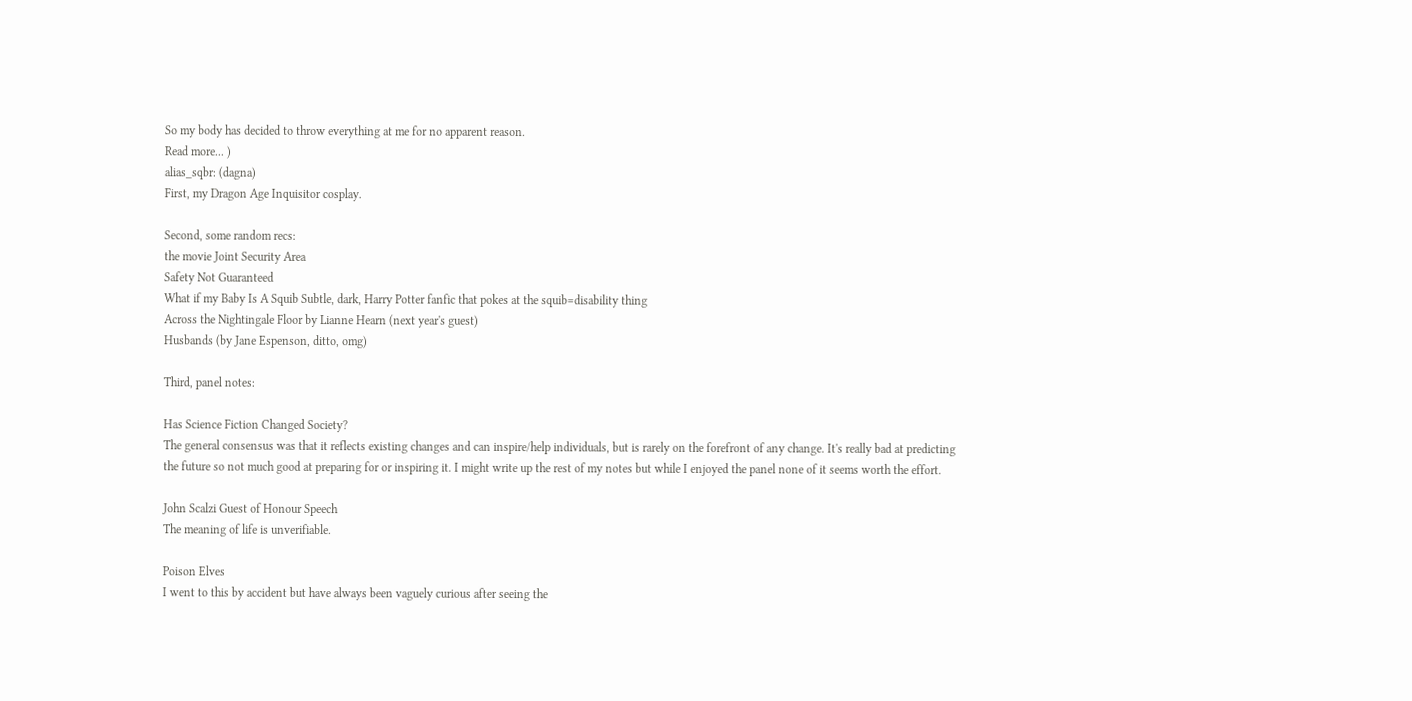So my body has decided to throw everything at me for no apparent reason.
Read more... )
alias_sqbr: (dagna)
First, my Dragon Age Inquisitor cosplay.

Second, some random recs:
the movie Joint Security Area
Safety Not Guaranteed
What if my Baby Is A Squib Subtle, dark, Harry Potter fanfic that pokes at the squib=disability thing
Across the Nightingale Floor by Lianne Hearn (next year's guest)
Husbands (by Jane Espenson, ditto, omg)

Third, panel notes:

Has Science Fiction Changed Society?
The general consensus was that it reflects existing changes and can inspire/help individuals, but is rarely on the forefront of any change. It's really bad at predicting the future so not much good at preparing for or inspiring it. I might write up the rest of my notes but while I enjoyed the panel none of it seems worth the effort.

John Scalzi Guest of Honour Speech
The meaning of life is unverifiable.

Poison Elves
I went to this by accident but have always been vaguely curious after seeing the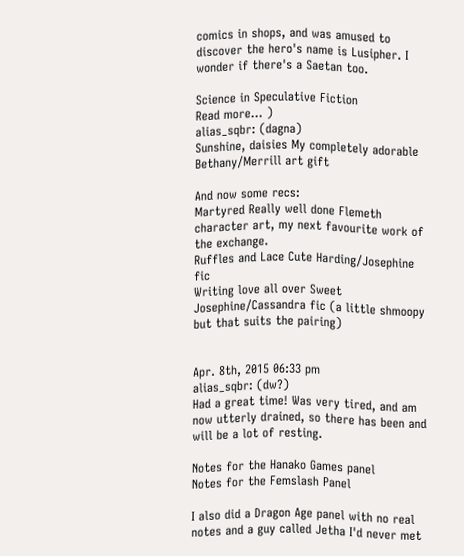comics in shops, and was amused to discover the hero's name is Lusipher. I wonder if there's a Saetan too.

Science in Speculative Fiction
Read more... )
alias_sqbr: (dagna)
Sunshine, daisies My completely adorable Bethany/Merrill art gift

And now some recs:
Martyred Really well done Flemeth character art, my next favourite work of the exchange.
Ruffles and Lace Cute Harding/Josephine fic
Writing love all over Sweet Josephine/Cassandra fic (a little shmoopy but that suits the pairing)


Apr. 8th, 2015 06:33 pm
alias_sqbr: (dw?)
Had a great time! Was very tired, and am now utterly drained, so there has been and will be a lot of resting.

Notes for the Hanako Games panel
Notes for the Femslash Panel

I also did a Dragon Age panel with no real notes and a guy called Jetha I'd never met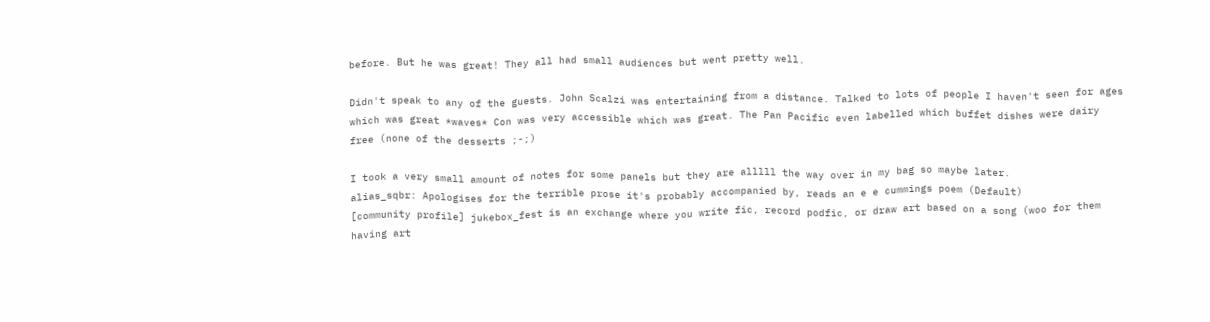before. But he was great! They all had small audiences but went pretty well.

Didn't speak to any of the guests. John Scalzi was entertaining from a distance. Talked to lots of people I haven't seen for ages which was great *waves* Con was very accessible which was great. The Pan Pacific even labelled which buffet dishes were dairy free (none of the desserts ;-;)

I took a very small amount of notes for some panels but they are alllll the way over in my bag so maybe later.
alias_sqbr: Apologises for the terrible prose it's probably accompanied by, reads an e e cummings poem (Default)
[community profile] jukebox_fest is an exchange where you write fic, record podfic, or draw art based on a song (woo for them having art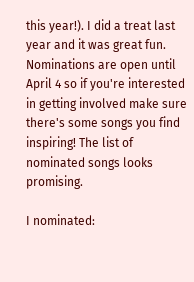this year!). I did a treat last year and it was great fun. Nominations are open until April 4 so if you're interested in getting involved make sure there's some songs you find inspiring! The list of nominated songs looks promising.

I nominated: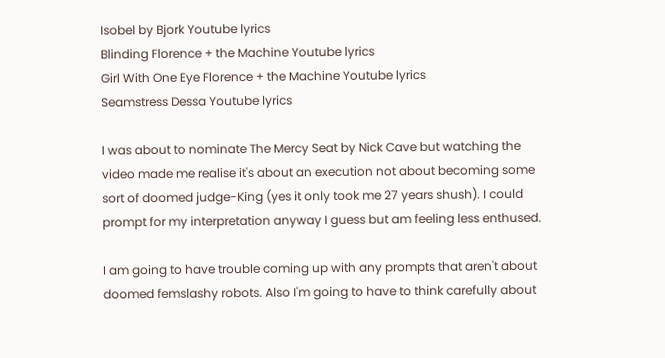Isobel by Bjork Youtube lyrics
Blinding Florence + the Machine Youtube lyrics
Girl With One Eye Florence + the Machine Youtube lyrics
Seamstress Dessa Youtube lyrics

I was about to nominate The Mercy Seat by Nick Cave but watching the video made me realise it's about an execution not about becoming some sort of doomed judge-King (yes it only took me 27 years shush). I could prompt for my interpretation anyway I guess but am feeling less enthused.

I am going to have trouble coming up with any prompts that aren't about doomed femslashy robots. Also I'm going to have to think carefully about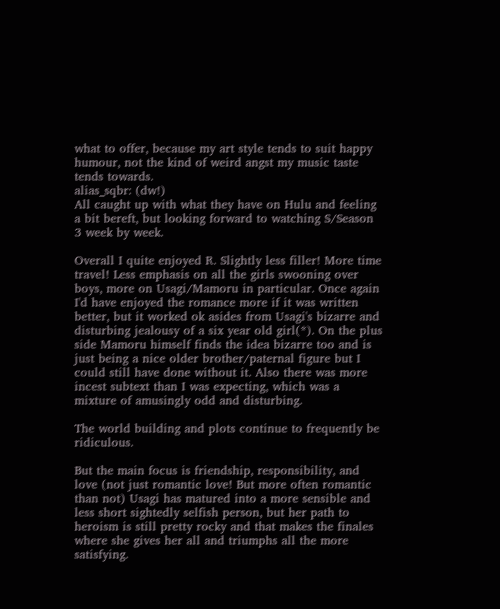what to offer, because my art style tends to suit happy humour, not the kind of weird angst my music taste tends towards.
alias_sqbr: (dw!)
All caught up with what they have on Hulu and feeling a bit bereft, but looking forward to watching S/Season 3 week by week.

Overall I quite enjoyed R. Slightly less filler! More time travel! Less emphasis on all the girls swooning over boys, more on Usagi/Mamoru in particular. Once again I'd have enjoyed the romance more if it was written better, but it worked ok asides from Usagi's bizarre and disturbing jealousy of a six year old girl(*). On the plus side Mamoru himself finds the idea bizarre too and is just being a nice older brother/paternal figure but I could still have done without it. Also there was more incest subtext than I was expecting, which was a mixture of amusingly odd and disturbing.

The world building and plots continue to frequently be ridiculous.

But the main focus is friendship, responsibility, and love (not just romantic love! But more often romantic than not) Usagi has matured into a more sensible and less short sightedly selfish person, but her path to heroism is still pretty rocky and that makes the finales where she gives her all and triumphs all the more satisfying.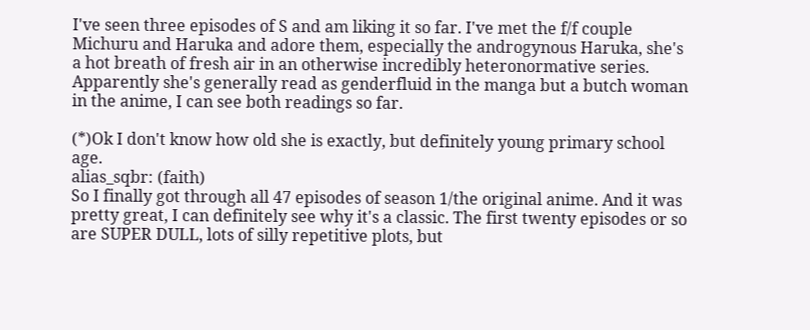I've seen three episodes of S and am liking it so far. I've met the f/f couple Michuru and Haruka and adore them, especially the androgynous Haruka, she's a hot breath of fresh air in an otherwise incredibly heteronormative series. Apparently she's generally read as genderfluid in the manga but a butch woman in the anime, I can see both readings so far.

(*)Ok I don't know how old she is exactly, but definitely young primary school age.
alias_sqbr: (faith)
So I finally got through all 47 episodes of season 1/the original anime. And it was pretty great, I can definitely see why it's a classic. The first twenty episodes or so are SUPER DULL, lots of silly repetitive plots, but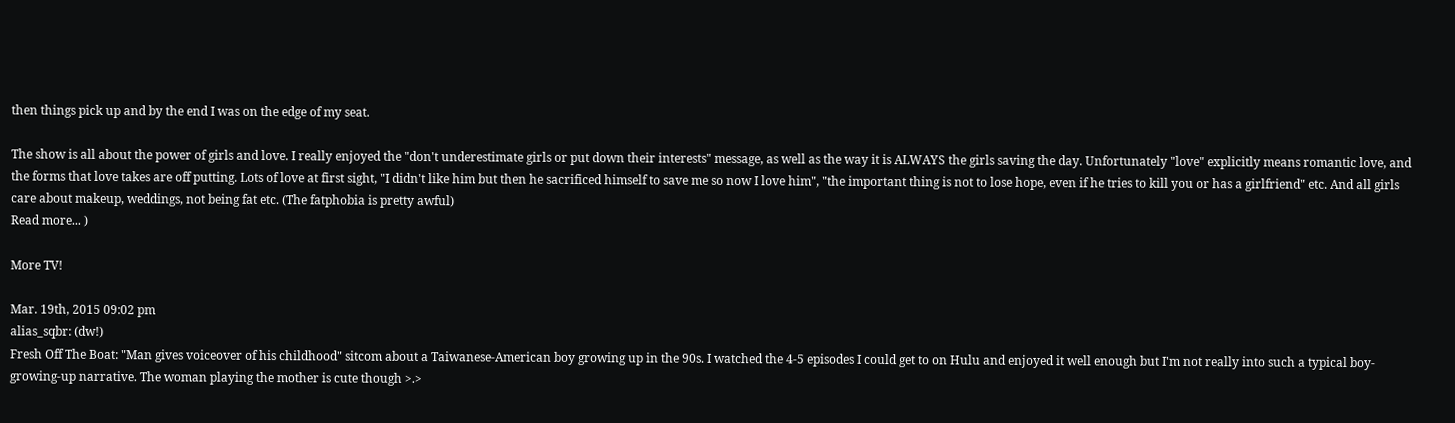then things pick up and by the end I was on the edge of my seat.

The show is all about the power of girls and love. I really enjoyed the "don't underestimate girls or put down their interests" message, as well as the way it is ALWAYS the girls saving the day. Unfortunately "love" explicitly means romantic love, and the forms that love takes are off putting. Lots of love at first sight, "I didn't like him but then he sacrificed himself to save me so now I love him", "the important thing is not to lose hope, even if he tries to kill you or has a girlfriend" etc. And all girls care about makeup, weddings, not being fat etc. (The fatphobia is pretty awful)
Read more... )

More TV!

Mar. 19th, 2015 09:02 pm
alias_sqbr: (dw!)
Fresh Off The Boat: "Man gives voiceover of his childhood" sitcom about a Taiwanese-American boy growing up in the 90s. I watched the 4-5 episodes I could get to on Hulu and enjoyed it well enough but I'm not really into such a typical boy-growing-up narrative. The woman playing the mother is cute though >.>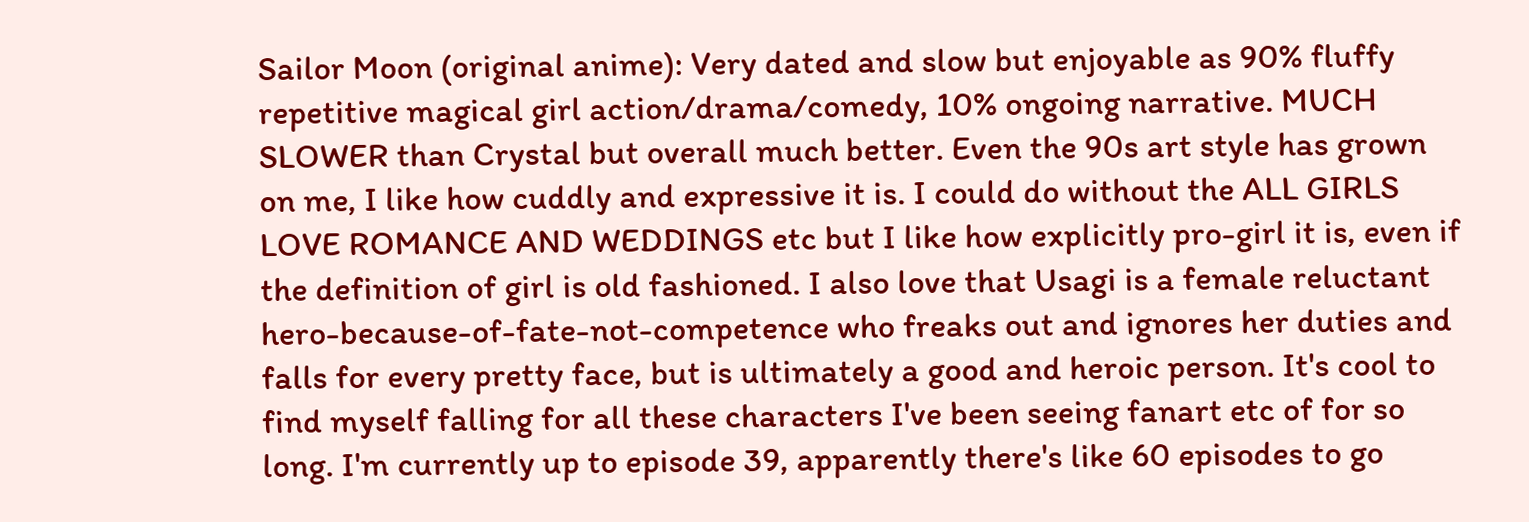Sailor Moon (original anime): Very dated and slow but enjoyable as 90% fluffy repetitive magical girl action/drama/comedy, 10% ongoing narrative. MUCH SLOWER than Crystal but overall much better. Even the 90s art style has grown on me, I like how cuddly and expressive it is. I could do without the ALL GIRLS LOVE ROMANCE AND WEDDINGS etc but I like how explicitly pro-girl it is, even if the definition of girl is old fashioned. I also love that Usagi is a female reluctant hero-because-of-fate-not-competence who freaks out and ignores her duties and falls for every pretty face, but is ultimately a good and heroic person. It's cool to find myself falling for all these characters I've been seeing fanart etc of for so long. I'm currently up to episode 39, apparently there's like 60 episodes to go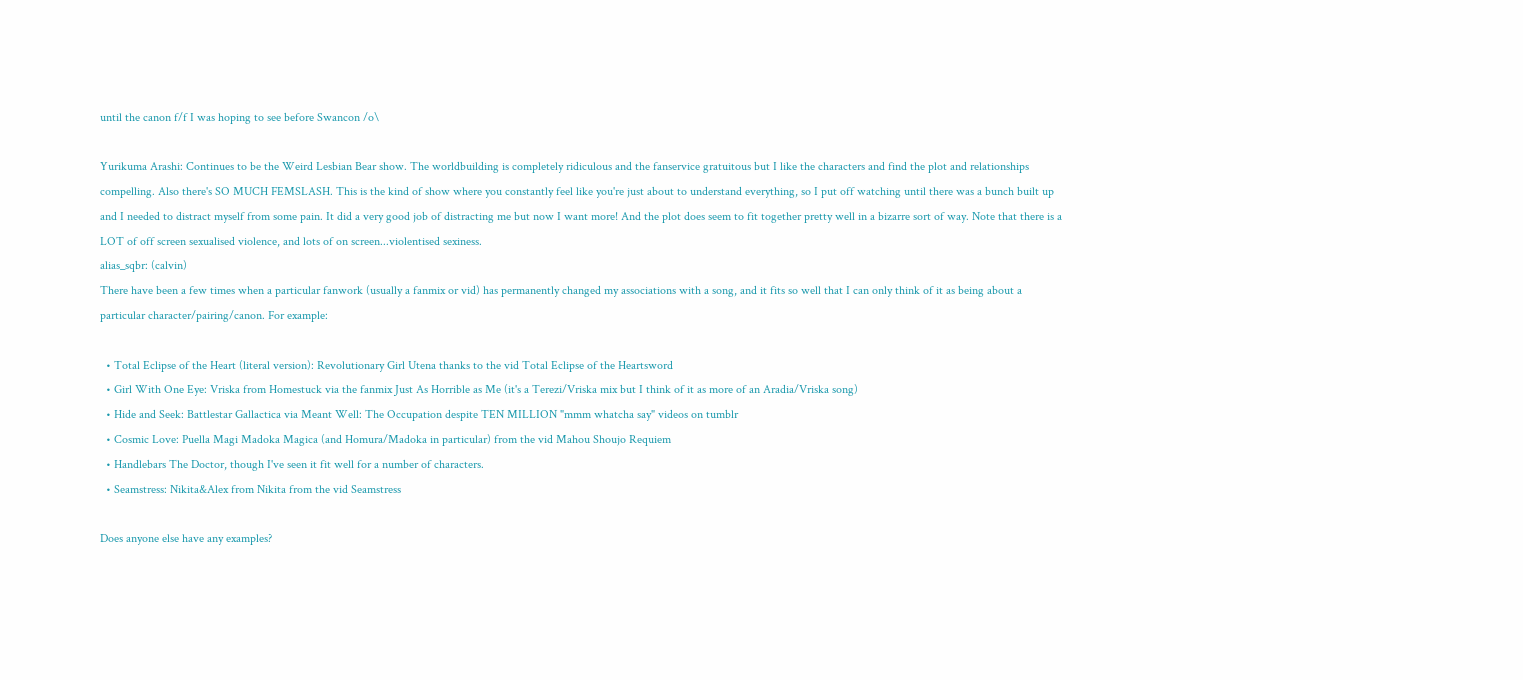until the canon f/f I was hoping to see before Swancon /o\

Yurikuma Arashi: Continues to be the Weird Lesbian Bear show. The worldbuilding is completely ridiculous and the fanservice gratuitous but I like the characters and find the plot and relationships compelling. Also there's SO MUCH FEMSLASH. This is the kind of show where you constantly feel like you're just about to understand everything, so I put off watching until there was a bunch built up and I needed to distract myself from some pain. It did a very good job of distracting me but now I want more! And the plot does seem to fit together pretty well in a bizarre sort of way. Note that there is a LOT of off screen sexualised violence, and lots of on screen...violentised sexiness.
alias_sqbr: (calvin)
There have been a few times when a particular fanwork (usually a fanmix or vid) has permanently changed my associations with a song, and it fits so well that I can only think of it as being about a particular character/pairing/canon. For example:

  • Total Eclipse of the Heart (literal version): Revolutionary Girl Utena thanks to the vid Total Eclipse of the Heartsword
  • Girl With One Eye: Vriska from Homestuck via the fanmix Just As Horrible as Me (it's a Terezi/Vriska mix but I think of it as more of an Aradia/Vriska song)
  • Hide and Seek: Battlestar Gallactica via Meant Well: The Occupation despite TEN MILLION "mmm whatcha say" videos on tumblr
  • Cosmic Love: Puella Magi Madoka Magica (and Homura/Madoka in particular) from the vid Mahou Shoujo Requiem
  • Handlebars The Doctor, though I've seen it fit well for a number of characters.
  • Seamstress: Nikita&Alex from Nikita from the vid Seamstress

Does anyone else have any examples?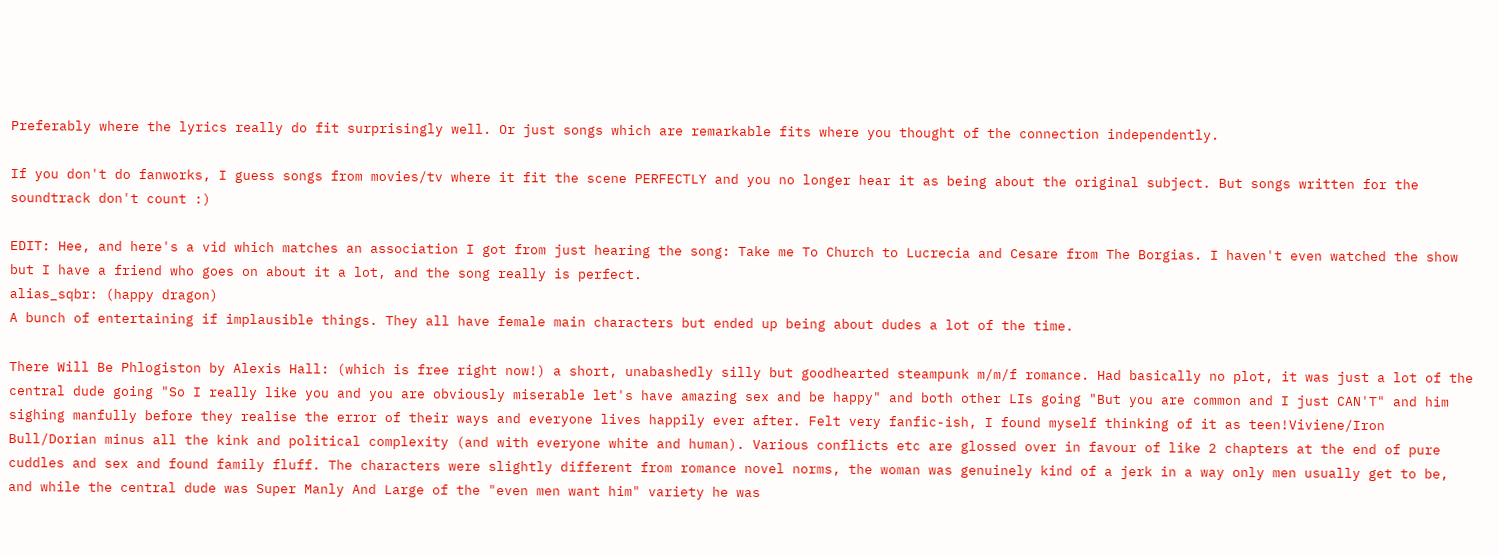Preferably where the lyrics really do fit surprisingly well. Or just songs which are remarkable fits where you thought of the connection independently.

If you don't do fanworks, I guess songs from movies/tv where it fit the scene PERFECTLY and you no longer hear it as being about the original subject. But songs written for the soundtrack don't count :)

EDIT: Hee, and here's a vid which matches an association I got from just hearing the song: Take me To Church to Lucrecia and Cesare from The Borgias. I haven't even watched the show but I have a friend who goes on about it a lot, and the song really is perfect.
alias_sqbr: (happy dragon)
A bunch of entertaining if implausible things. They all have female main characters but ended up being about dudes a lot of the time.

There Will Be Phlogiston by Alexis Hall: (which is free right now!) a short, unabashedly silly but goodhearted steampunk m/m/f romance. Had basically no plot, it was just a lot of the central dude going "So I really like you and you are obviously miserable let's have amazing sex and be happy" and both other LIs going "But you are common and I just CAN'T" and him sighing manfully before they realise the error of their ways and everyone lives happily ever after. Felt very fanfic-ish, I found myself thinking of it as teen!Viviene/Iron Bull/Dorian minus all the kink and political complexity (and with everyone white and human). Various conflicts etc are glossed over in favour of like 2 chapters at the end of pure cuddles and sex and found family fluff. The characters were slightly different from romance novel norms, the woman was genuinely kind of a jerk in a way only men usually get to be, and while the central dude was Super Manly And Large of the "even men want him" variety he was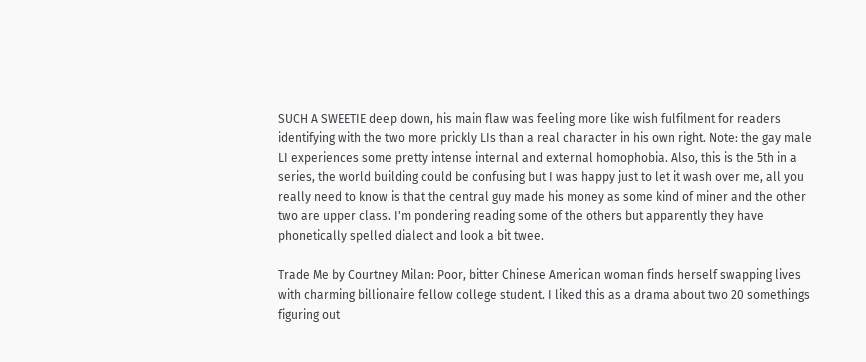SUCH A SWEETIE deep down, his main flaw was feeling more like wish fulfilment for readers identifying with the two more prickly LIs than a real character in his own right. Note: the gay male LI experiences some pretty intense internal and external homophobia. Also, this is the 5th in a series, the world building could be confusing but I was happy just to let it wash over me, all you really need to know is that the central guy made his money as some kind of miner and the other two are upper class. I'm pondering reading some of the others but apparently they have phonetically spelled dialect and look a bit twee.

Trade Me by Courtney Milan: Poor, bitter Chinese American woman finds herself swapping lives with charming billionaire fellow college student. I liked this as a drama about two 20 somethings figuring out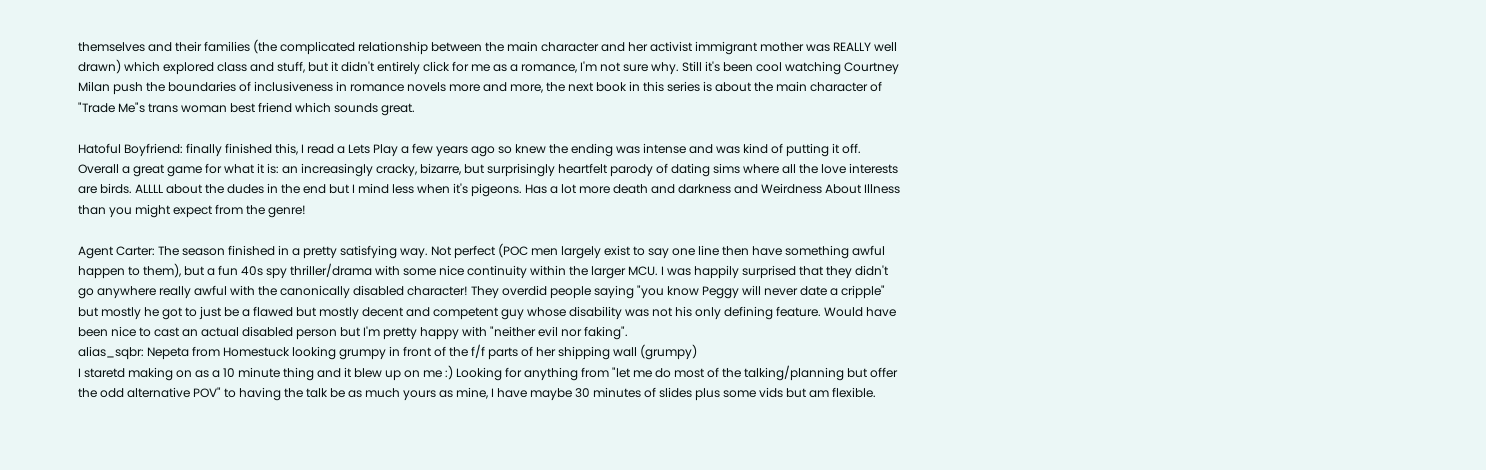themselves and their families (the complicated relationship between the main character and her activist immigrant mother was REALLY well drawn) which explored class and stuff, but it didn't entirely click for me as a romance, I'm not sure why. Still it's been cool watching Courtney Milan push the boundaries of inclusiveness in romance novels more and more, the next book in this series is about the main character of "Trade Me"s trans woman best friend which sounds great.

Hatoful Boyfriend: finally finished this, I read a Lets Play a few years ago so knew the ending was intense and was kind of putting it off. Overall a great game for what it is: an increasingly cracky, bizarre, but surprisingly heartfelt parody of dating sims where all the love interests are birds. ALLLL about the dudes in the end but I mind less when it's pigeons. Has a lot more death and darkness and Weirdness About Illness than you might expect from the genre!

Agent Carter: The season finished in a pretty satisfying way. Not perfect (POC men largely exist to say one line then have something awful happen to them), but a fun 40s spy thriller/drama with some nice continuity within the larger MCU. I was happily surprised that they didn't go anywhere really awful with the canonically disabled character! They overdid people saying "you know Peggy will never date a cripple" but mostly he got to just be a flawed but mostly decent and competent guy whose disability was not his only defining feature. Would have been nice to cast an actual disabled person but I'm pretty happy with "neither evil nor faking".
alias_sqbr: Nepeta from Homestuck looking grumpy in front of the f/f parts of her shipping wall (grumpy)
I staretd making on as a 10 minute thing and it blew up on me :) Looking for anything from "let me do most of the talking/planning but offer the odd alternative POV" to having the talk be as much yours as mine, I have maybe 30 minutes of slides plus some vids but am flexible.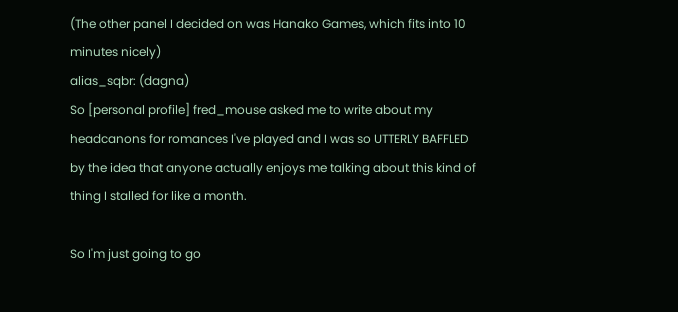(The other panel I decided on was Hanako Games, which fits into 10 minutes nicely)
alias_sqbr: (dagna)
So [personal profile] fred_mouse asked me to write about my headcanons for romances I've played and I was so UTTERLY BAFFLED by the idea that anyone actually enjoys me talking about this kind of thing I stalled for like a month.

So I'm just going to go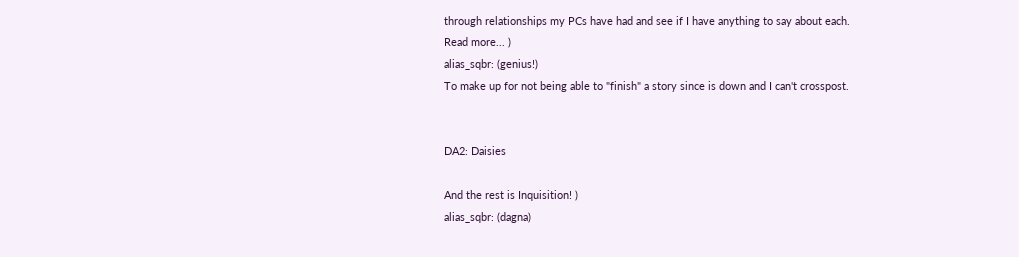through relationships my PCs have had and see if I have anything to say about each.
Read more... )
alias_sqbr: (genius!)
To make up for not being able to "finish" a story since is down and I can't crosspost.


DA2: Daisies

And the rest is Inquisition! )
alias_sqbr: (dagna)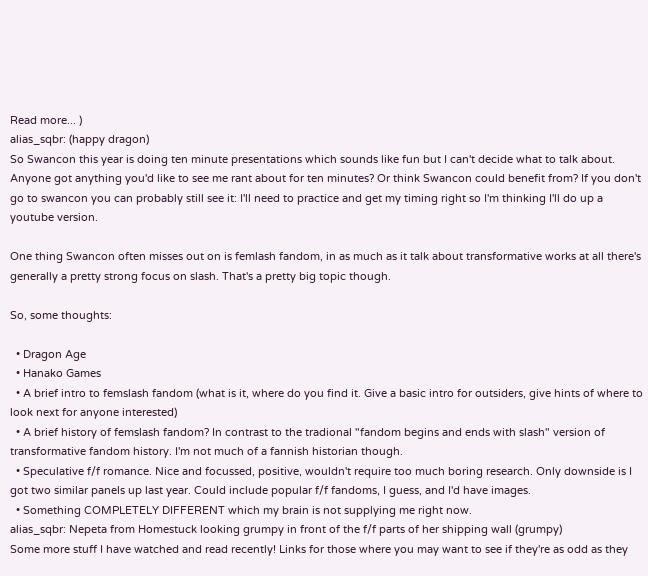Read more... )
alias_sqbr: (happy dragon)
So Swancon this year is doing ten minute presentations which sounds like fun but I can't decide what to talk about. Anyone got anything you'd like to see me rant about for ten minutes? Or think Swancon could benefit from? If you don't go to swancon you can probably still see it: I'll need to practice and get my timing right so I'm thinking I'll do up a youtube version.

One thing Swancon often misses out on is femlash fandom, in as much as it talk about transformative works at all there's generally a pretty strong focus on slash. That's a pretty big topic though.

So, some thoughts:

  • Dragon Age
  • Hanako Games
  • A brief intro to femslash fandom (what is it, where do you find it. Give a basic intro for outsiders, give hints of where to look next for anyone interested)
  • A brief history of femslash fandom? In contrast to the tradional "fandom begins and ends with slash" version of transformative fandom history. I'm not much of a fannish historian though.
  • Speculative f/f romance. Nice and focussed, positive, wouldn't require too much boring research. Only downside is I got two similar panels up last year. Could include popular f/f fandoms, I guess, and I'd have images.
  • Something COMPLETELY DIFFERENT which my brain is not supplying me right now.
alias_sqbr: Nepeta from Homestuck looking grumpy in front of the f/f parts of her shipping wall (grumpy)
Some more stuff I have watched and read recently! Links for those where you may want to see if they're as odd as they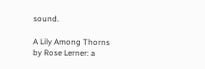sound.

A Lily Among Thorns by Rose Lerner: a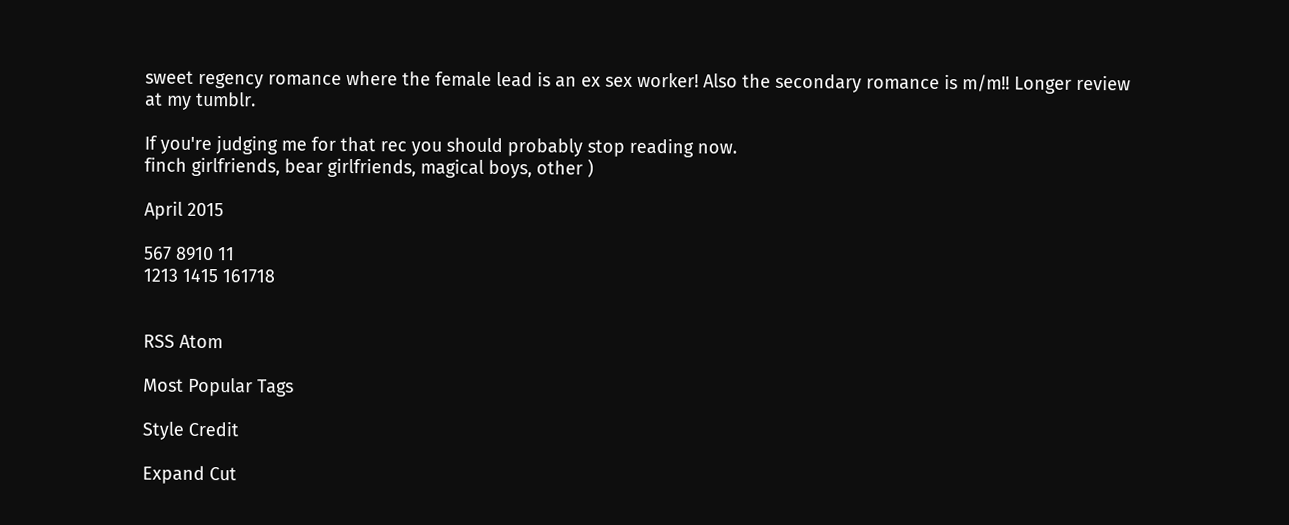sweet regency romance where the female lead is an ex sex worker! Also the secondary romance is m/m!! Longer review at my tumblr.

If you're judging me for that rec you should probably stop reading now.
finch girlfriends, bear girlfriends, magical boys, other )

April 2015

567 8910 11
1213 1415 161718


RSS Atom

Most Popular Tags

Style Credit

Expand Cut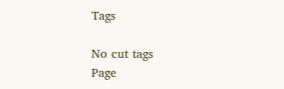Tags

No cut tags
Page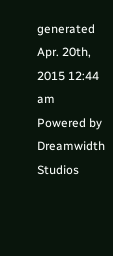generated Apr. 20th, 2015 12:44 am
Powered by Dreamwidth Studios